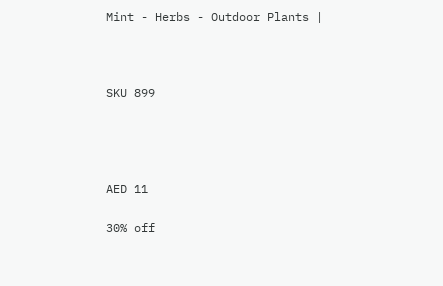Mint - Herbs - Outdoor Plants |



SKU 899




AED 11

30% off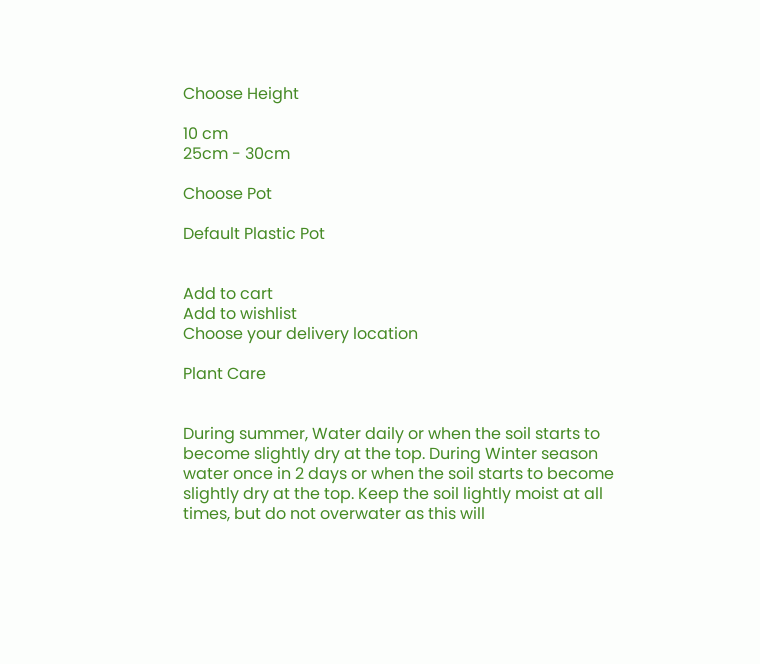Choose Height

10 cm
25cm - 30cm

Choose Pot

Default Plastic Pot


Add to cart
Add to wishlist
Choose your delivery location

Plant Care


During summer, Water daily or when the soil starts to become slightly dry at the top. During Winter season water once in 2 days or when the soil starts to become slightly dry at the top. Keep the soil lightly moist at all times, but do not overwater as this will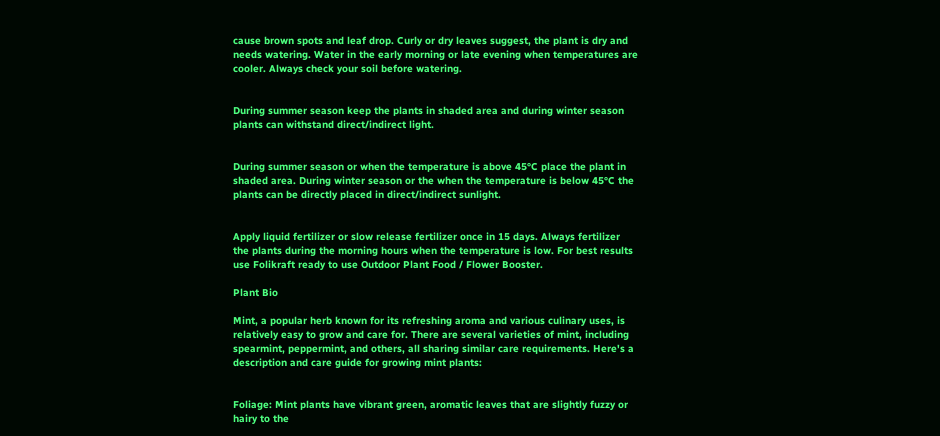cause brown spots and leaf drop. Curly or dry leaves suggest, the plant is dry and needs watering. Water in the early morning or late evening when temperatures are cooler. Always check your soil before watering.


During summer season keep the plants in shaded area and during winter season plants can withstand direct/indirect light.


During summer season or when the temperature is above 45°C place the plant in shaded area. During winter season or the when the temperature is below 45°C the plants can be directly placed in direct/indirect sunlight.


Apply liquid fertilizer or slow release fertilizer once in 15 days. Always fertilizer the plants during the morning hours when the temperature is low. For best results use Folikraft ready to use Outdoor Plant Food / Flower Booster.

Plant Bio

Mint, a popular herb known for its refreshing aroma and various culinary uses, is relatively easy to grow and care for. There are several varieties of mint, including spearmint, peppermint, and others, all sharing similar care requirements. Here's a description and care guide for growing mint plants:


Foliage: Mint plants have vibrant green, aromatic leaves that are slightly fuzzy or hairy to the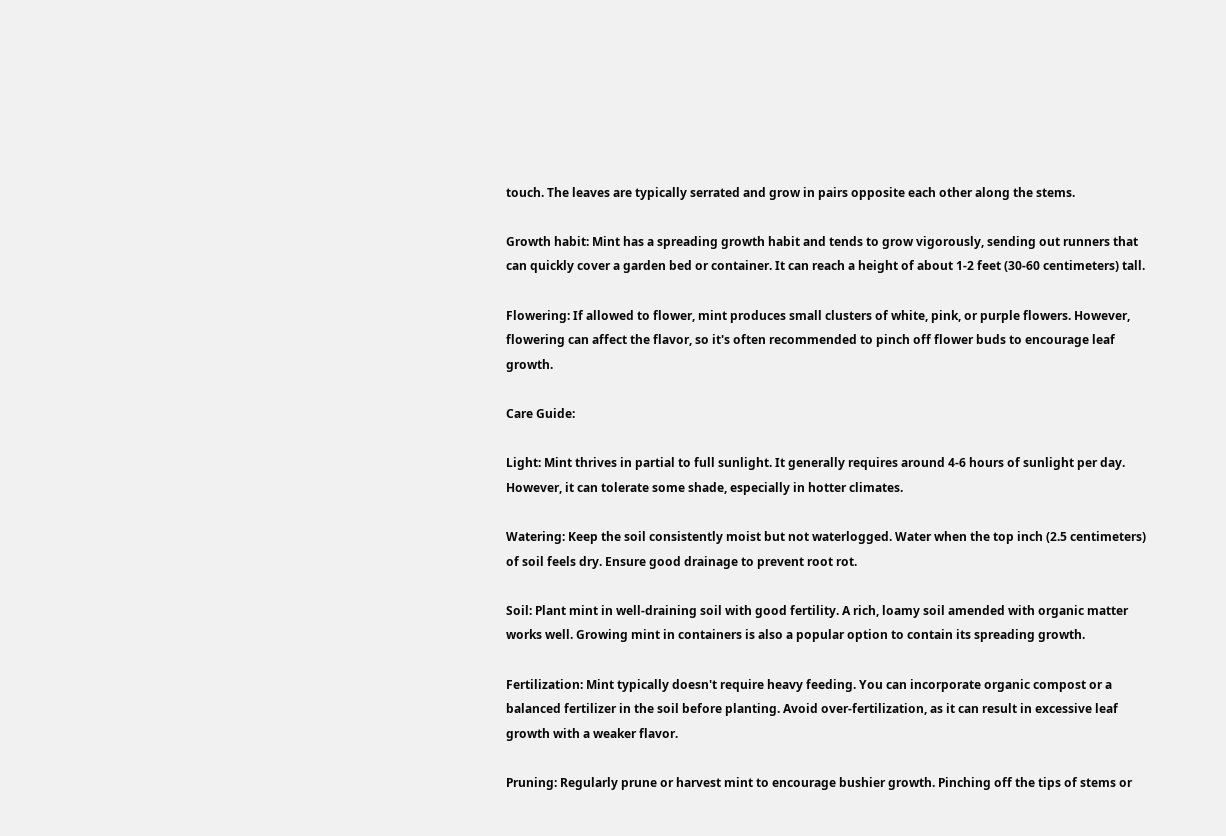touch. The leaves are typically serrated and grow in pairs opposite each other along the stems.

Growth habit: Mint has a spreading growth habit and tends to grow vigorously, sending out runners that can quickly cover a garden bed or container. It can reach a height of about 1-2 feet (30-60 centimeters) tall.

Flowering: If allowed to flower, mint produces small clusters of white, pink, or purple flowers. However, flowering can affect the flavor, so it's often recommended to pinch off flower buds to encourage leaf growth.

Care Guide:

Light: Mint thrives in partial to full sunlight. It generally requires around 4-6 hours of sunlight per day. However, it can tolerate some shade, especially in hotter climates.

Watering: Keep the soil consistently moist but not waterlogged. Water when the top inch (2.5 centimeters) of soil feels dry. Ensure good drainage to prevent root rot.

Soil: Plant mint in well-draining soil with good fertility. A rich, loamy soil amended with organic matter works well. Growing mint in containers is also a popular option to contain its spreading growth.

Fertilization: Mint typically doesn't require heavy feeding. You can incorporate organic compost or a balanced fertilizer in the soil before planting. Avoid over-fertilization, as it can result in excessive leaf growth with a weaker flavor.

Pruning: Regularly prune or harvest mint to encourage bushier growth. Pinching off the tips of stems or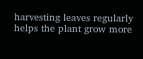harvesting leaves regularly helps the plant grow more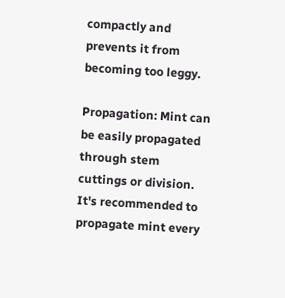compactly and prevents it from becoming too leggy.

Propagation: Mint can be easily propagated through stem cuttings or division. It's recommended to propagate mint every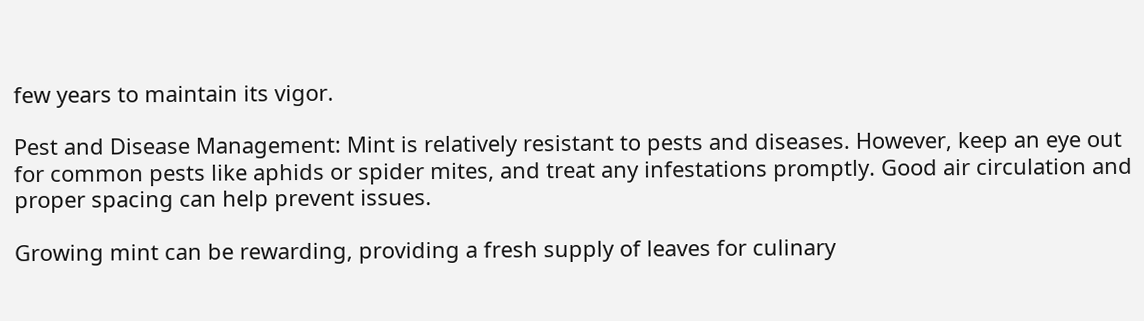few years to maintain its vigor.

Pest and Disease Management: Mint is relatively resistant to pests and diseases. However, keep an eye out for common pests like aphids or spider mites, and treat any infestations promptly. Good air circulation and proper spacing can help prevent issues.

Growing mint can be rewarding, providing a fresh supply of leaves for culinary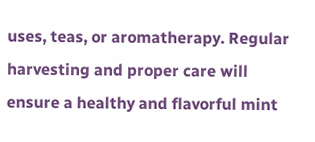uses, teas, or aromatherapy. Regular harvesting and proper care will ensure a healthy and flavorful mint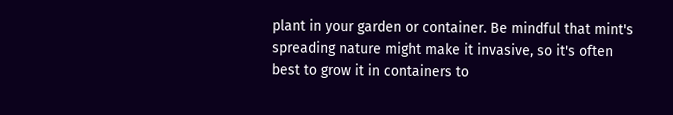plant in your garden or container. Be mindful that mint's spreading nature might make it invasive, so it's often best to grow it in containers to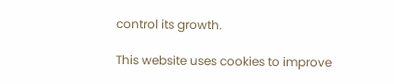control its growth.

This website uses cookies to improve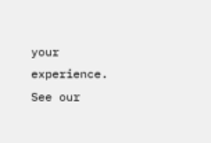your experience. See our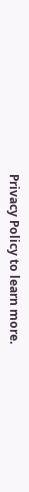Privacy Policy to learn more.